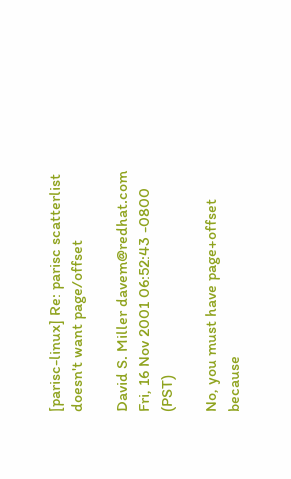[parisc-linux] Re: parisc scatterlist doesn't want page/offset

David S. Miller davem@redhat.com
Fri, 16 Nov 2001 06:52:43 -0800 (PST)

No, you must have page+offset because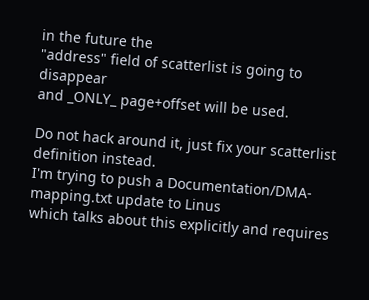in the future the
"address" field of scatterlist is going to disappear
and _ONLY_ page+offset will be used.

Do not hack around it, just fix your scatterlist definition instead.
I'm trying to push a Documentation/DMA-mapping.txt update to Linus
which talks about this explicitly and requires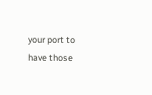your port to have those